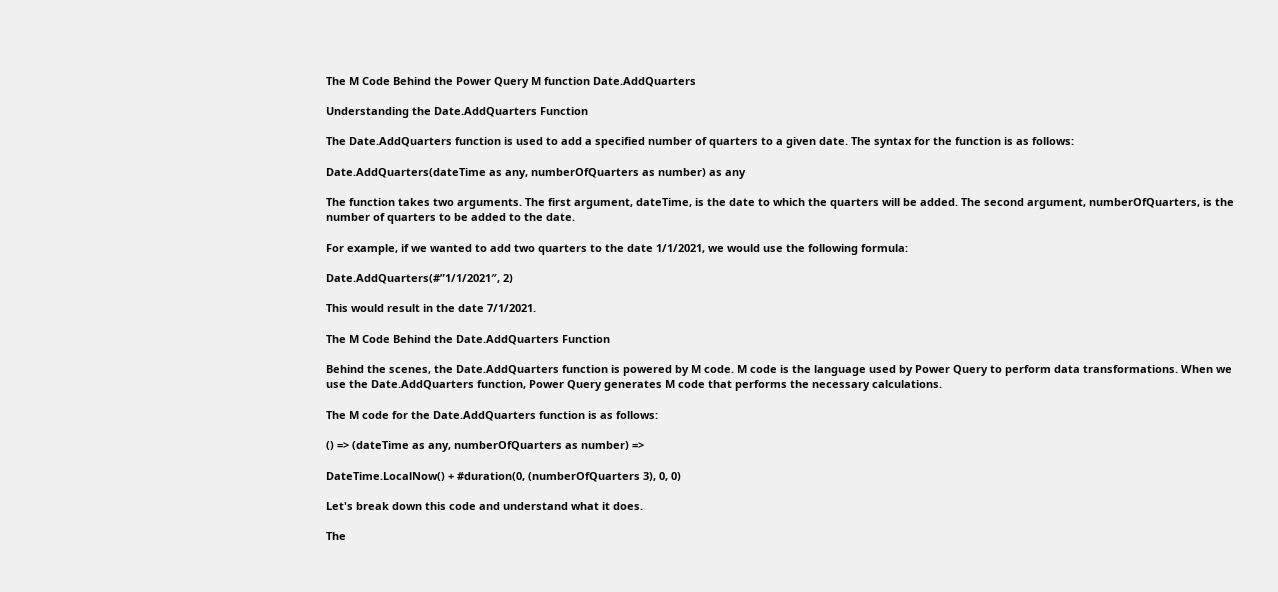The M Code Behind the Power Query M function Date.AddQuarters

Understanding the Date.AddQuarters Function

The Date.AddQuarters function is used to add a specified number of quarters to a given date. The syntax for the function is as follows:

Date.AddQuarters(dateTime as any, numberOfQuarters as number) as any

The function takes two arguments. The first argument, dateTime, is the date to which the quarters will be added. The second argument, numberOfQuarters, is the number of quarters to be added to the date.

For example, if we wanted to add two quarters to the date 1/1/2021, we would use the following formula:

Date.AddQuarters(#”1/1/2021″, 2)

This would result in the date 7/1/2021.

The M Code Behind the Date.AddQuarters Function

Behind the scenes, the Date.AddQuarters function is powered by M code. M code is the language used by Power Query to perform data transformations. When we use the Date.AddQuarters function, Power Query generates M code that performs the necessary calculations.

The M code for the Date.AddQuarters function is as follows:

() => (dateTime as any, numberOfQuarters as number) =>

DateTime.LocalNow() + #duration(0, (numberOfQuarters 3), 0, 0)

Let's break down this code and understand what it does.

The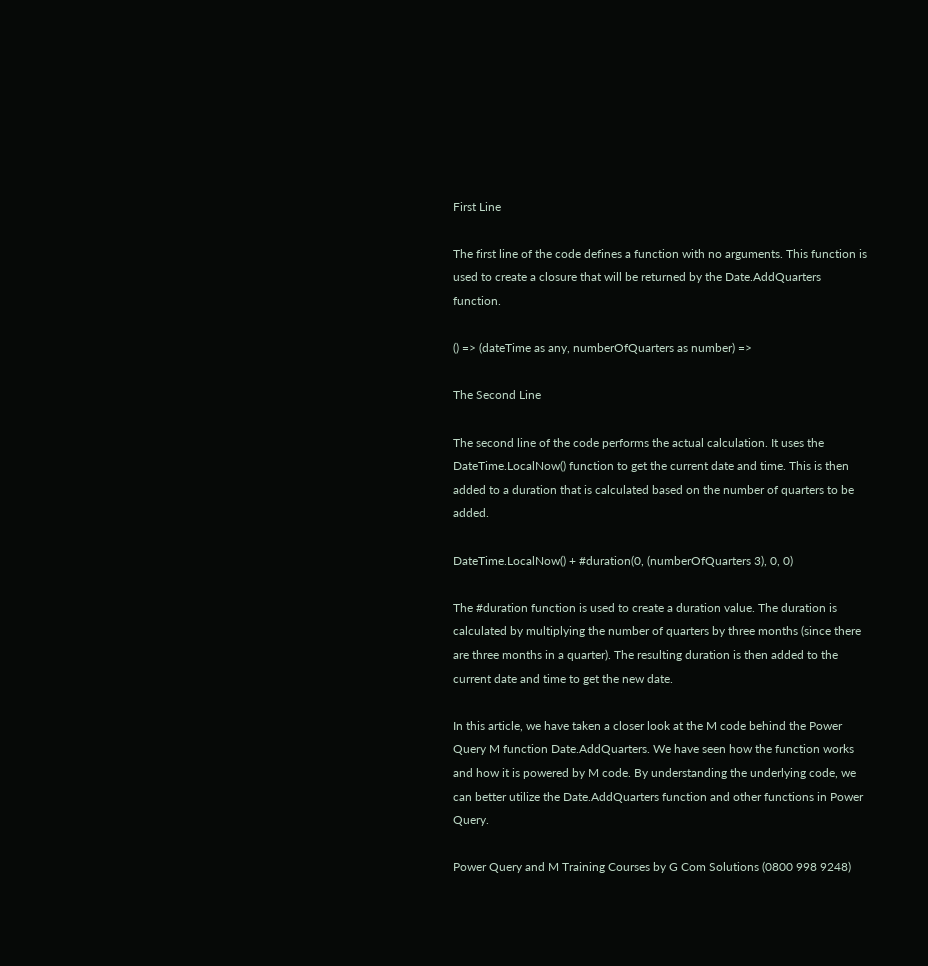First Line

The first line of the code defines a function with no arguments. This function is used to create a closure that will be returned by the Date.AddQuarters function.

() => (dateTime as any, numberOfQuarters as number) =>

The Second Line

The second line of the code performs the actual calculation. It uses the DateTime.LocalNow() function to get the current date and time. This is then added to a duration that is calculated based on the number of quarters to be added.

DateTime.LocalNow() + #duration(0, (numberOfQuarters 3), 0, 0)

The #duration function is used to create a duration value. The duration is calculated by multiplying the number of quarters by three months (since there are three months in a quarter). The resulting duration is then added to the current date and time to get the new date.

In this article, we have taken a closer look at the M code behind the Power Query M function Date.AddQuarters. We have seen how the function works and how it is powered by M code. By understanding the underlying code, we can better utilize the Date.AddQuarters function and other functions in Power Query.

Power Query and M Training Courses by G Com Solutions (0800 998 9248)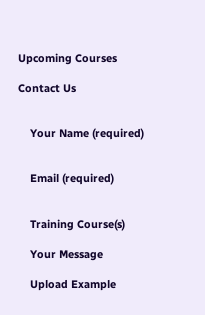Upcoming Courses

Contact Us


    Your Name (required)


    Email (required)


    Training Course(s)

    Your Message

    Upload Example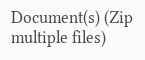Document(s) (Zip multiple files)